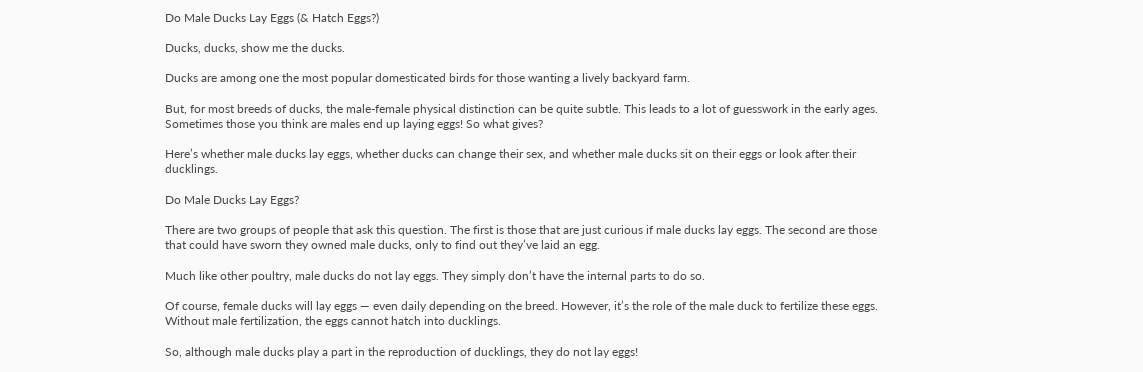Do Male Ducks Lay Eggs (& Hatch Eggs?)

Ducks, ducks, show me the ducks.

Ducks are among one the most popular domesticated birds for those wanting a lively backyard farm.

But, for most breeds of ducks, the male-female physical distinction can be quite subtle. This leads to a lot of guesswork in the early ages. Sometimes those you think are males end up laying eggs! So what gives?

Here’s whether male ducks lay eggs, whether ducks can change their sex, and whether male ducks sit on their eggs or look after their ducklings.

Do Male Ducks Lay Eggs?

There are two groups of people that ask this question. The first is those that are just curious if male ducks lay eggs. The second are those that could have sworn they owned male ducks, only to find out they’ve laid an egg.

Much like other poultry, male ducks do not lay eggs. They simply don’t have the internal parts to do so.

Of course, female ducks will lay eggs — even daily depending on the breed. However, it’s the role of the male duck to fertilize these eggs. Without male fertilization, the eggs cannot hatch into ducklings.

So, although male ducks play a part in the reproduction of ducklings, they do not lay eggs!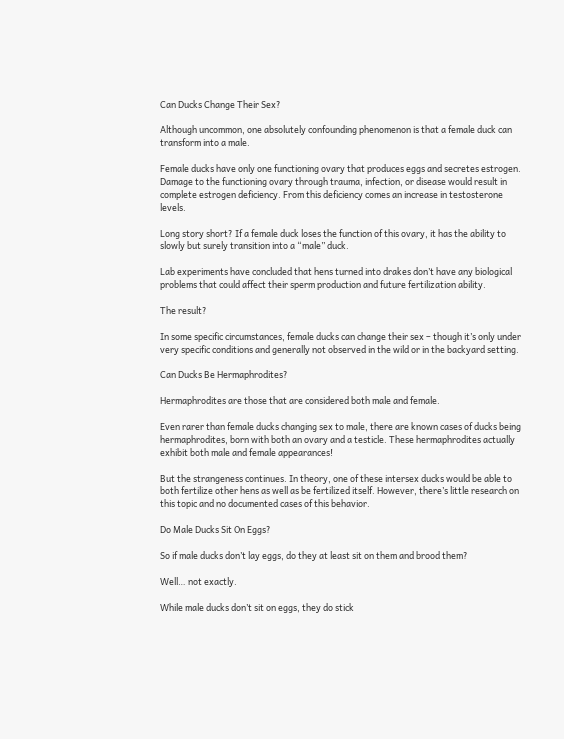Can Ducks Change Their Sex?

Although uncommon, one absolutely confounding phenomenon is that a female duck can transform into a male.

Female ducks have only one functioning ovary that produces eggs and secretes estrogen. Damage to the functioning ovary through trauma, infection, or disease would result in complete estrogen deficiency. From this deficiency comes an increase in testosterone levels.

Long story short? If a female duck loses the function of this ovary, it has the ability to slowly but surely transition into a “male” duck.

Lab experiments have concluded that hens turned into drakes don’t have any biological problems that could affect their sperm production and future fertilization ability.

The result?

In some specific circumstances, female ducks can change their sex – though it’s only under very specific conditions and generally not observed in the wild or in the backyard setting.

Can Ducks Be Hermaphrodites?

Hermaphrodites are those that are considered both male and female.

Even rarer than female ducks changing sex to male, there are known cases of ducks being hermaphrodites, born with both an ovary and a testicle. These hermaphrodites actually exhibit both male and female appearances!

But the strangeness continues. In theory, one of these intersex ducks would be able to both fertilize other hens as well as be fertilized itself. However, there’s little research on this topic and no documented cases of this behavior.

Do Male Ducks Sit On Eggs?

So if male ducks don’t lay eggs, do they at least sit on them and brood them?

Well… not exactly.

While male ducks don’t sit on eggs, they do stick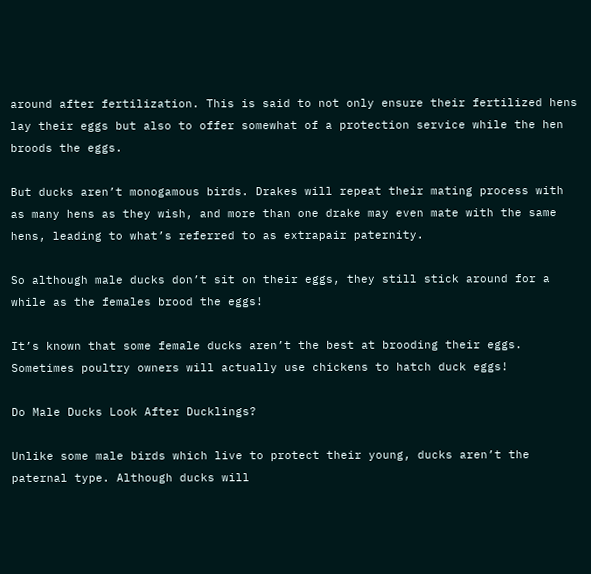around after fertilization. This is said to not only ensure their fertilized hens lay their eggs but also to offer somewhat of a protection service while the hen broods the eggs.

But ducks aren’t monogamous birds. Drakes will repeat their mating process with as many hens as they wish, and more than one drake may even mate with the same hens, leading to what’s referred to as extrapair paternity.

So although male ducks don’t sit on their eggs, they still stick around for a while as the females brood the eggs!

It’s known that some female ducks aren’t the best at brooding their eggs. Sometimes poultry owners will actually use chickens to hatch duck eggs!

Do Male Ducks Look After Ducklings?

Unlike some male birds which live to protect their young, ducks aren’t the paternal type. Although ducks will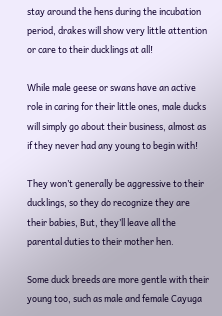stay around the hens during the incubation period, drakes will show very little attention or care to their ducklings at all!

While male geese or swans have an active role in caring for their little ones, male ducks will simply go about their business, almost as if they never had any young to begin with!

They won’t generally be aggressive to their ducklings, so they do recognize they are their babies, But, they’ll leave all the parental duties to their mother hen.

Some duck breeds are more gentle with their young too, such as male and female Cayuga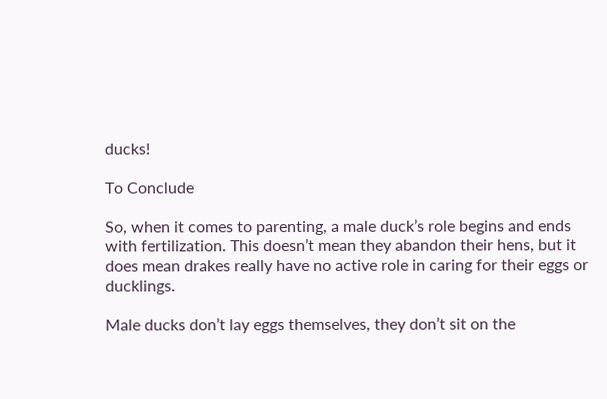ducks!

To Conclude

So, when it comes to parenting, a male duck’s role begins and ends with fertilization. This doesn’t mean they abandon their hens, but it does mean drakes really have no active role in caring for their eggs or ducklings.

Male ducks don’t lay eggs themselves, they don’t sit on the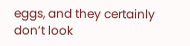eggs, and they certainly don’t look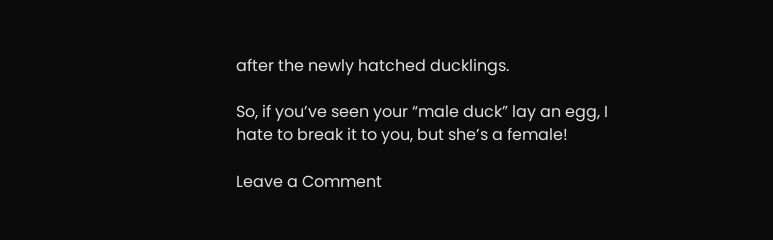after the newly hatched ducklings.

So, if you’ve seen your “male duck” lay an egg, I hate to break it to you, but she’s a female!

Leave a Comment